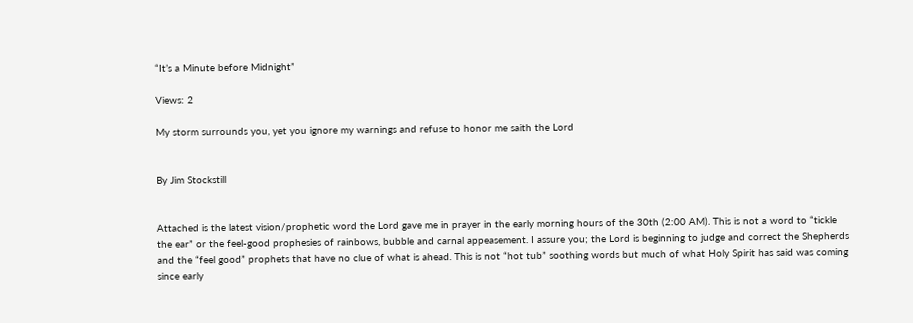“It’s a Minute before Midnight”

Views: 2

My storm surrounds you, yet you ignore my warnings and refuse to honor me saith the Lord


By Jim Stockstill


Attached is the latest vision/prophetic word the Lord gave me in prayer in the early morning hours of the 30th (2:00 AM). This is not a word to “tickle the ear” or the feel-good prophesies of rainbows, bubble and carnal appeasement. I assure you; the Lord is beginning to judge and correct the Shepherds and the “feel good” prophets that have no clue of what is ahead. This is not “hot tub” soothing words but much of what Holy Spirit has said was coming since early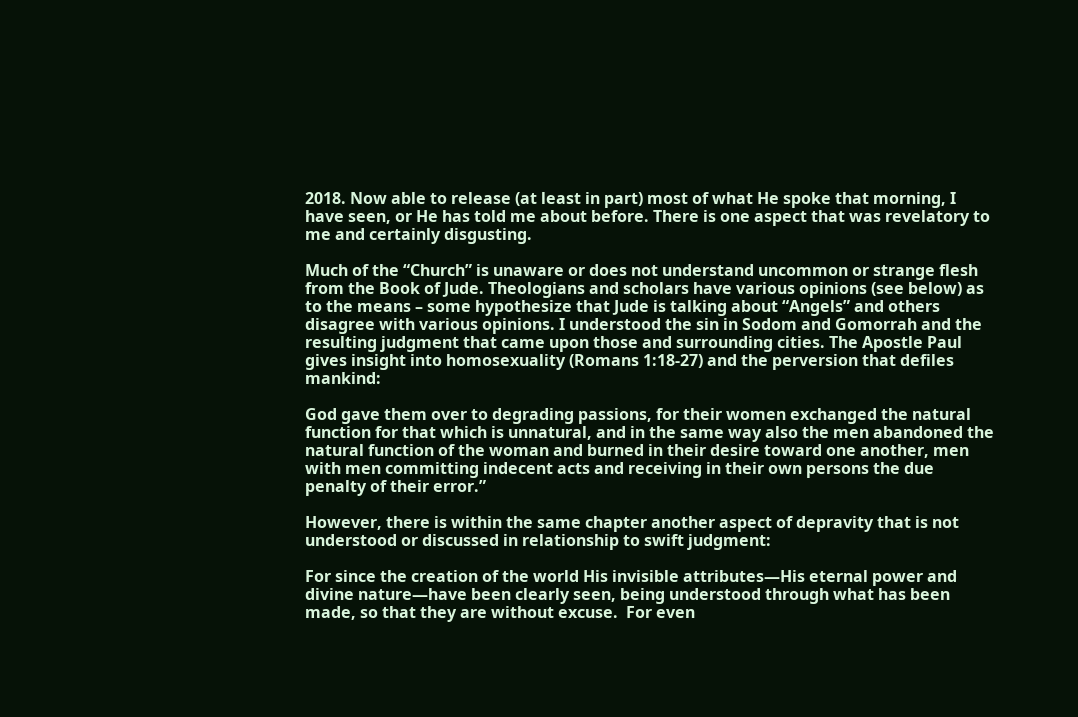2018. Now able to release (at least in part) most of what He spoke that morning, I have seen, or He has told me about before. There is one aspect that was revelatory to me and certainly disgusting.

Much of the “Church” is unaware or does not understand uncommon or strange flesh from the Book of Jude. Theologians and scholars have various opinions (see below) as to the means – some hypothesize that Jude is talking about “Angels” and others disagree with various opinions. I understood the sin in Sodom and Gomorrah and the resulting judgment that came upon those and surrounding cities. The Apostle Paul gives insight into homosexuality (Romans 1:18-27) and the perversion that defiles mankind:

God gave them over to degrading passions, for their women exchanged the natural function for that which is unnatural, and in the same way also the men abandoned the natural function of the woman and burned in their desire toward one another, men with men committing indecent acts and receiving in their own persons the due penalty of their error.”

However, there is within the same chapter another aspect of depravity that is not understood or discussed in relationship to swift judgment:

For since the creation of the world His invisible attributes—His eternal power and divine nature—have been clearly seen, being understood through what has been made, so that they are without excuse.  For even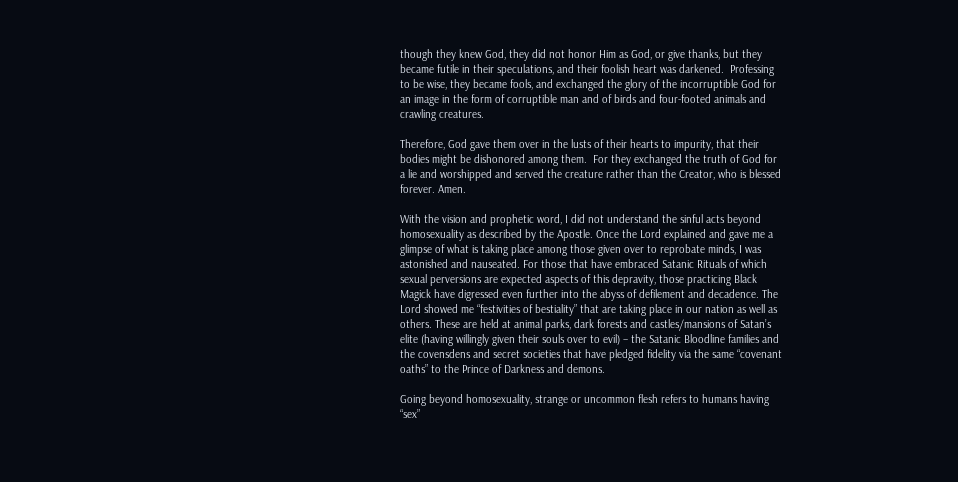though they knew God, they did not honor Him as God, or give thanks, but they became futile in their speculations, and their foolish heart was darkened.  Professing to be wise, they became fools, and exchanged the glory of the incorruptible God for an image in the form of corruptible man and of birds and four-footed animals and crawling creatures.

Therefore, God gave them over in the lusts of their hearts to impurity, that their bodies might be dishonored among them.  For they exchanged the truth of God for a lie and worshipped and served the creature rather than the Creator, who is blessed forever. Amen.

With the vision and prophetic word, I did not understand the sinful acts beyond homosexuality as described by the Apostle. Once the Lord explained and gave me a glimpse of what is taking place among those given over to reprobate minds, I was astonished and nauseated. For those that have embraced Satanic Rituals of which sexual perversions are expected aspects of this depravity, those practicing Black Magick have digressed even further into the abyss of defilement and decadence. The Lord showed me “festivities of bestiality” that are taking place in our nation as well as others. These are held at animal parks, dark forests and castles/mansions of Satan’s elite (having willingly given their souls over to evil) – the Satanic Bloodline families and the covensdens and secret societies that have pledged fidelity via the same “covenant oaths” to the Prince of Darkness and demons.

Going beyond homosexuality, strange or uncommon flesh refers to humans having “sex”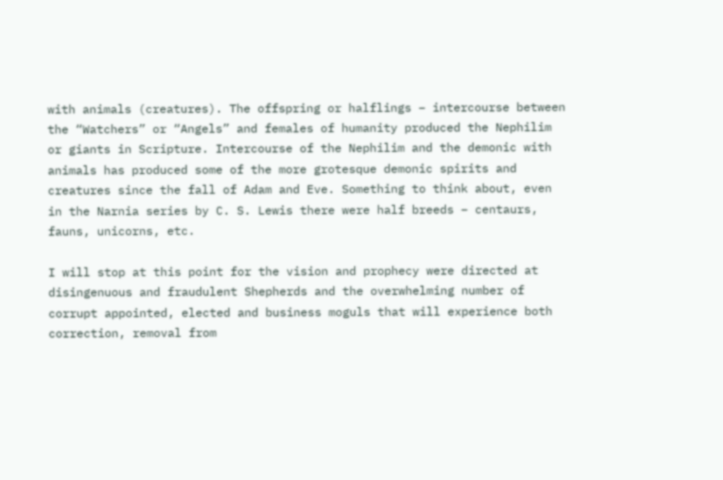with animals (creatures). The offspring or halflings – intercourse between the “Watchers” or “Angels” and females of humanity produced the Nephilim or giants in Scripture. Intercourse of the Nephilim and the demonic with animals has produced some of the more grotesque demonic spirits and creatures since the fall of Adam and Eve. Something to think about, even in the Narnia series by C. S. Lewis there were half breeds – centaurs, fauns, unicorns, etc.

I will stop at this point for the vision and prophecy were directed at disingenuous and fraudulent Shepherds and the overwhelming number of corrupt appointed, elected and business moguls that will experience both correction, removal from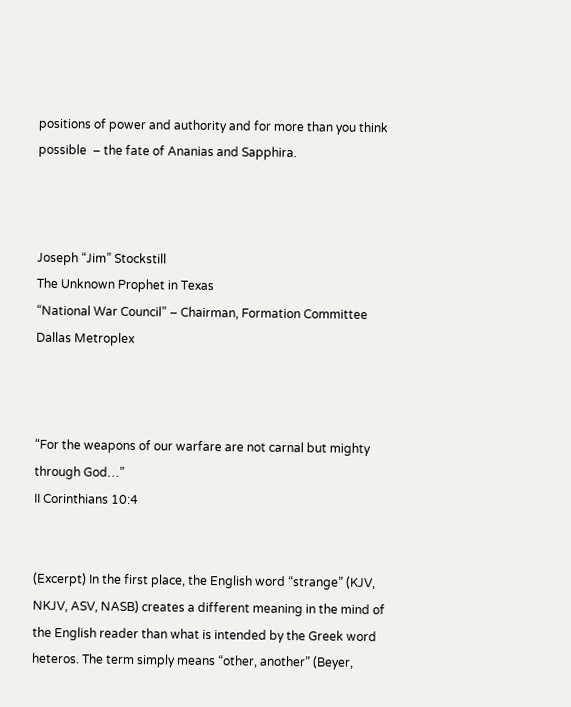positions of power and authority and for more than you think possible  – the fate of Ananias and Sapphira.



Joseph “Jim” Stockstill
The Unknown Prophet in Texas
“National War Council” – Chairman, Formation Committee
Dallas Metroplex



“For the weapons of our warfare are not carnal but mighty through God…”
II Corinthians 10:4


(Excerpt) In the first place, the English word “strange” (KJV, NKJV, ASV, NASB) creates a different meaning in the mind of the English reader than what is intended by the Greek word heteros. The term simply means “other, another” (Beyer,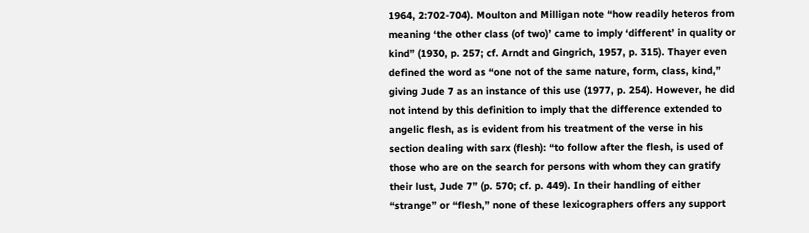1964, 2:702-704). Moulton and Milligan note “how readily heteros from meaning ‘the other class (of two)’ came to imply ‘different’ in quality or kind” (1930, p. 257; cf. Arndt and Gingrich, 1957, p. 315). Thayer even defined the word as “one not of the same nature, form, class, kind,” giving Jude 7 as an instance of this use (1977, p. 254). However, he did not intend by this definition to imply that the difference extended to angelic flesh, as is evident from his treatment of the verse in his section dealing with sarx (flesh): “to follow after the flesh, is used of those who are on the search for persons with whom they can gratify their lust, Jude 7” (p. 570; cf. p. 449). In their handling of either “strange” or “flesh,” none of these lexicographers offers any support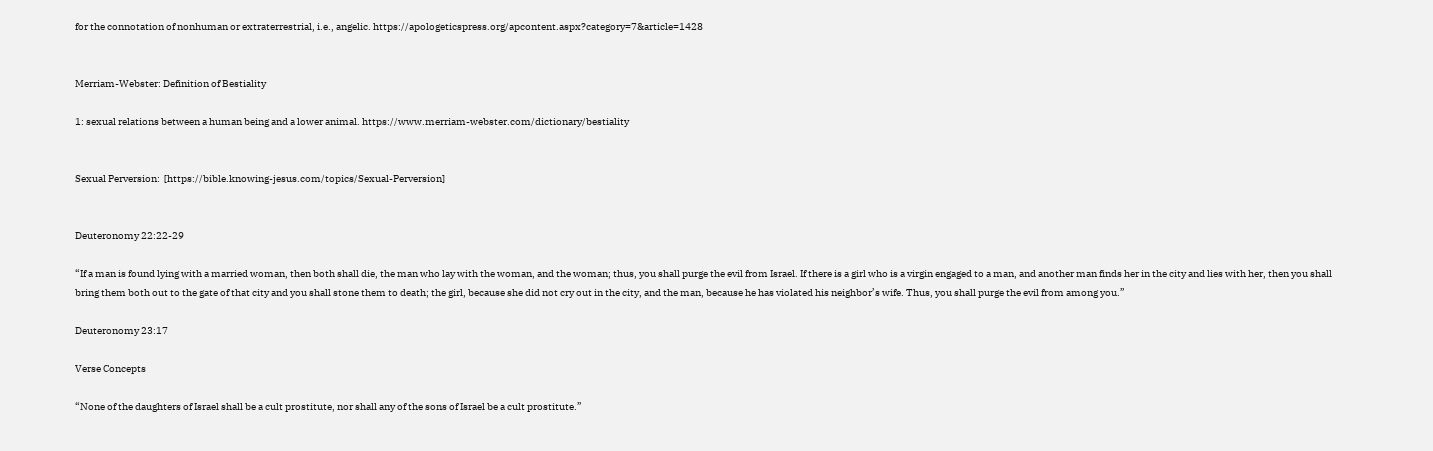for the connotation of nonhuman or extraterrestrial, i.e., angelic. https://apologeticspress.org/apcontent.aspx?category=7&article=1428


Merriam-Webster: Definition of Bestiality

1: sexual relations between a human being and a lower animal. https://www.merriam-webster.com/dictionary/bestiality


Sexual Perversion:  [https://bible.knowing-jesus.com/topics/Sexual-Perversion]


Deuteronomy 22:22-29

“If a man is found lying with a married woman, then both shall die, the man who lay with the woman, and the woman; thus, you shall purge the evil from Israel. If there is a girl who is a virgin engaged to a man, and another man finds her in the city and lies with her, then you shall bring them both out to the gate of that city and you shall stone them to death; the girl, because she did not cry out in the city, and the man, because he has violated his neighbor’s wife. Thus, you shall purge the evil from among you.”

Deuteronomy 23:17

Verse Concepts

“None of the daughters of Israel shall be a cult prostitute, nor shall any of the sons of Israel be a cult prostitute.”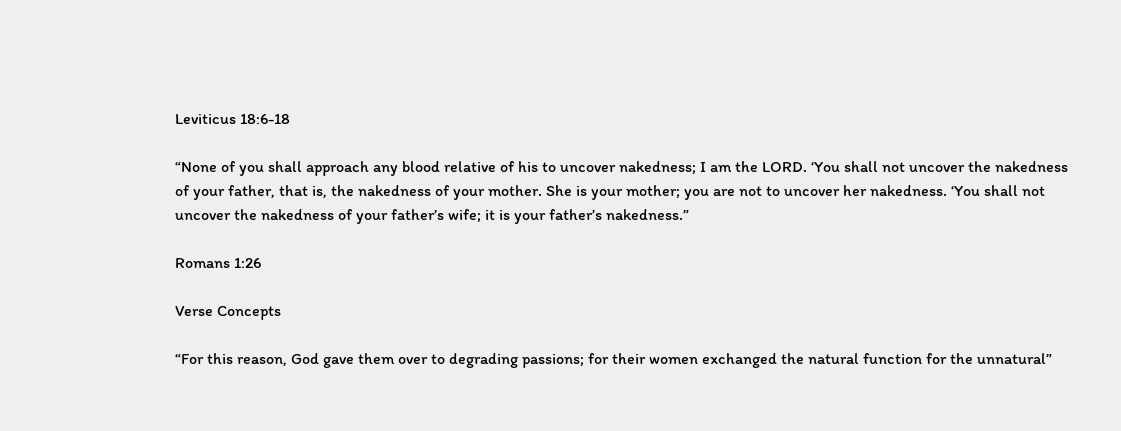Leviticus 18:6-18

“None of you shall approach any blood relative of his to uncover nakedness; I am the LORD. ‘You shall not uncover the nakedness of your father, that is, the nakedness of your mother. She is your mother; you are not to uncover her nakedness. ‘You shall not uncover the nakedness of your father’s wife; it is your father’s nakedness.”

Romans 1:26

Verse Concepts

“For this reason, God gave them over to degrading passions; for their women exchanged the natural function for the unnatural”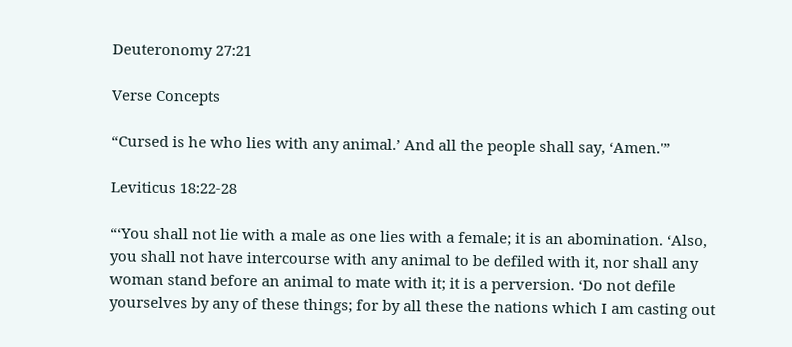Deuteronomy 27:21

Verse Concepts

“Cursed is he who lies with any animal.’ And all the people shall say, ‘Amen.'”

Leviticus 18:22-28

“‘You shall not lie with a male as one lies with a female; it is an abomination. ‘Also, you shall not have intercourse with any animal to be defiled with it, nor shall any woman stand before an animal to mate with it; it is a perversion. ‘Do not defile yourselves by any of these things; for by all these the nations which I am casting out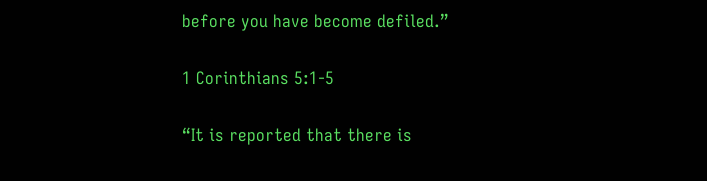before you have become defiled.”

1 Corinthians 5:1-5

“It is reported that there is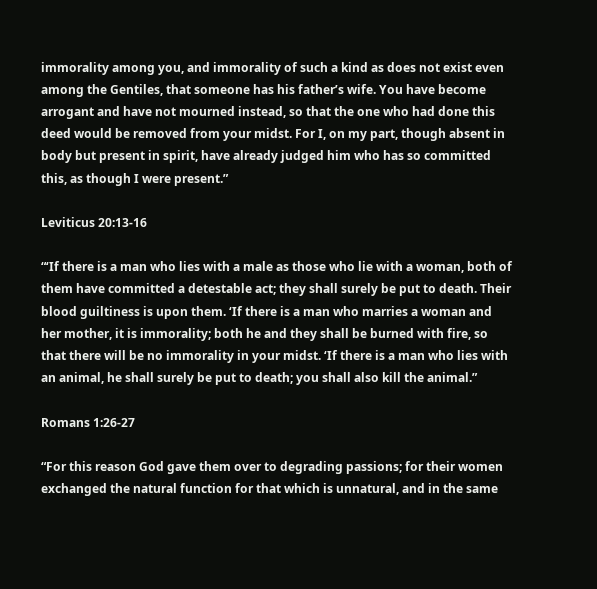immorality among you, and immorality of such a kind as does not exist even among the Gentiles, that someone has his father’s wife. You have become arrogant and have not mourned instead, so that the one who had done this deed would be removed from your midst. For I, on my part, though absent in body but present in spirit, have already judged him who has so committed this, as though I were present.”

Leviticus 20:13-16

“‘If there is a man who lies with a male as those who lie with a woman, both of them have committed a detestable act; they shall surely be put to death. Their blood guiltiness is upon them. ‘If there is a man who marries a woman and her mother, it is immorality; both he and they shall be burned with fire, so that there will be no immorality in your midst. ‘If there is a man who lies with an animal, he shall surely be put to death; you shall also kill the animal.”

Romans 1:26-27

“For this reason God gave them over to degrading passions; for their women exchanged the natural function for that which is unnatural, and in the same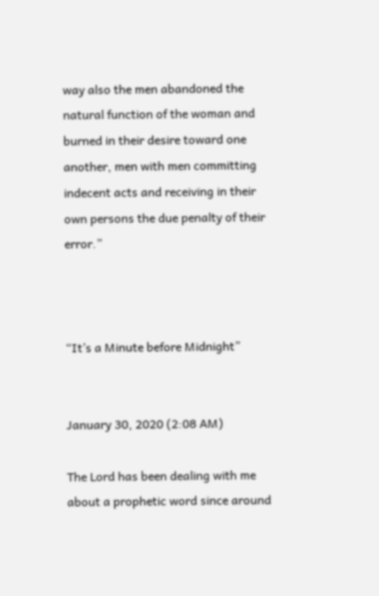way also the men abandoned the natural function of the woman and burned in their desire toward one another, men with men committing indecent acts and receiving in their own persons the due penalty of their error.”



“It’s a Minute before Midnight”


January 30, 2020 (2:08 AM)

The Lord has been dealing with me about a prophetic word since around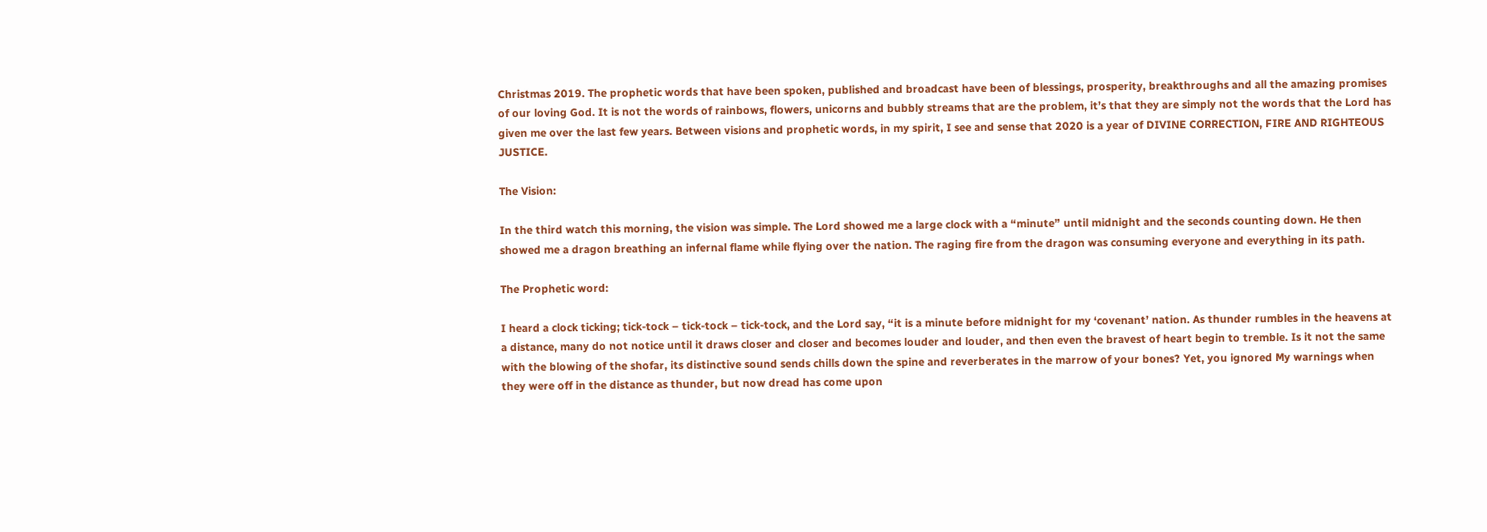Christmas 2019. The prophetic words that have been spoken, published and broadcast have been of blessings, prosperity, breakthroughs and all the amazing promises of our loving God. It is not the words of rainbows, flowers, unicorns and bubbly streams that are the problem, it’s that they are simply not the words that the Lord has given me over the last few years. Between visions and prophetic words, in my spirit, I see and sense that 2020 is a year of DIVINE CORRECTION, FIRE AND RIGHTEOUS JUSTICE.

The Vision:

In the third watch this morning, the vision was simple. The Lord showed me a large clock with a “minute” until midnight and the seconds counting down. He then showed me a dragon breathing an infernal flame while flying over the nation. The raging fire from the dragon was consuming everyone and everything in its path.

The Prophetic word:

I heard a clock ticking; tick-tock – tick-tock – tick-tock, and the Lord say, “it is a minute before midnight for my ‘covenant’ nation. As thunder rumbles in the heavens at a distance, many do not notice until it draws closer and closer and becomes louder and louder, and then even the bravest of heart begin to tremble. Is it not the same with the blowing of the shofar, its distinctive sound sends chills down the spine and reverberates in the marrow of your bones? Yet, you ignored My warnings when they were off in the distance as thunder, but now dread has come upon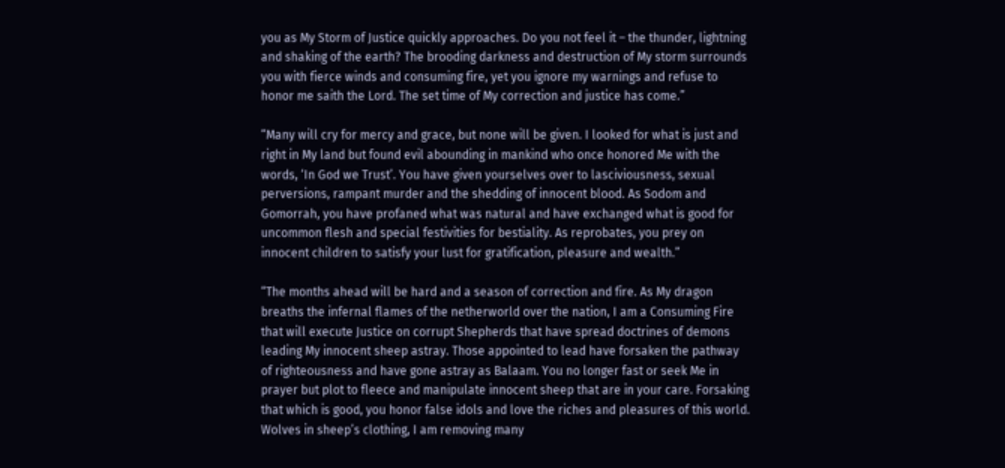you as My Storm of Justice quickly approaches. Do you not feel it – the thunder, lightning and shaking of the earth? The brooding darkness and destruction of My storm surrounds you with fierce winds and consuming fire, yet you ignore my warnings and refuse to honor me saith the Lord. The set time of My correction and justice has come.”

“Many will cry for mercy and grace, but none will be given. I looked for what is just and right in My land but found evil abounding in mankind who once honored Me with the words, ‘In God we Trust’. You have given yourselves over to lasciviousness, sexual perversions, rampant murder and the shedding of innocent blood. As Sodom and Gomorrah, you have profaned what was natural and have exchanged what is good for uncommon flesh and special festivities for bestiality. As reprobates, you prey on innocent children to satisfy your lust for gratification, pleasure and wealth.”

“The months ahead will be hard and a season of correction and fire. As My dragon breaths the infernal flames of the netherworld over the nation, I am a Consuming Fire that will execute Justice on corrupt Shepherds that have spread doctrines of demons leading My innocent sheep astray. Those appointed to lead have forsaken the pathway of righteousness and have gone astray as Balaam. You no longer fast or seek Me in prayer but plot to fleece and manipulate innocent sheep that are in your care. Forsaking that which is good, you honor false idols and love the riches and pleasures of this world. Wolves in sheep’s clothing, I am removing many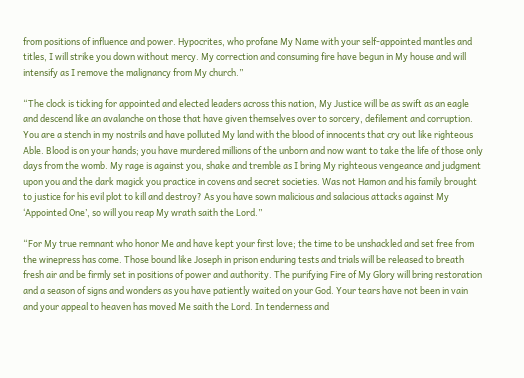from positions of influence and power. Hypocrites, who profane My Name with your self-appointed mantles and titles, I will strike you down without mercy. My correction and consuming fire have begun in My house and will intensify as I remove the malignancy from My church.”

“The clock is ticking for appointed and elected leaders across this nation, My Justice will be as swift as an eagle and descend like an avalanche on those that have given themselves over to sorcery, defilement and corruption. You are a stench in my nostrils and have polluted My land with the blood of innocents that cry out like righteous Able. Blood is on your hands; you have murdered millions of the unborn and now want to take the life of those only days from the womb. My rage is against you, shake and tremble as I bring My righteous vengeance and judgment upon you and the dark magick you practice in covens and secret societies. Was not Hamon and his family brought to justice for his evil plot to kill and destroy? As you have sown malicious and salacious attacks against My ‘Appointed One’, so will you reap My wrath saith the Lord.”

“For My true remnant who honor Me and have kept your first love; the time to be unshackled and set free from the winepress has come. Those bound like Joseph in prison enduring tests and trials will be released to breath fresh air and be firmly set in positions of power and authority. The purifying Fire of My Glory will bring restoration and a season of signs and wonders as you have patiently waited on your God. Your tears have not been in vain and your appeal to heaven has moved Me saith the Lord. In tenderness and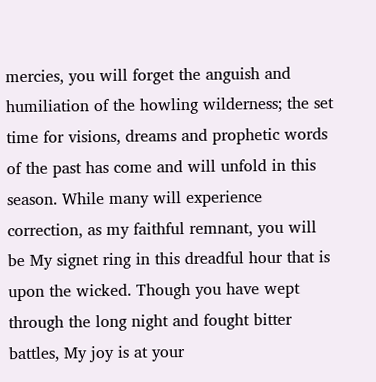mercies, you will forget the anguish and humiliation of the howling wilderness; the set time for visions, dreams and prophetic words of the past has come and will unfold in this season. While many will experience correction, as my faithful remnant, you will be My signet ring in this dreadful hour that is upon the wicked. Though you have wept through the long night and fought bitter battles, My joy is at your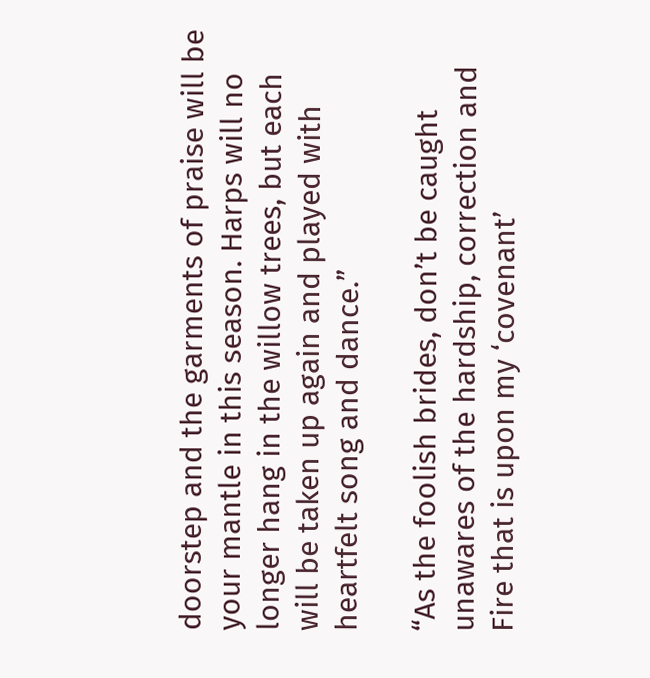doorstep and the garments of praise will be your mantle in this season. Harps will no longer hang in the willow trees, but each will be taken up again and played with heartfelt song and dance.”

“As the foolish brides, don’t be caught unawares of the hardship, correction and Fire that is upon my ‘covenant’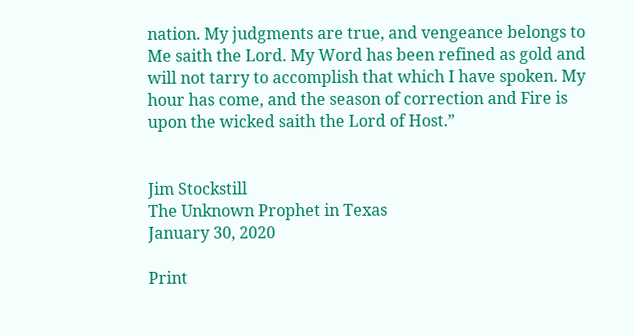nation. My judgments are true, and vengeance belongs to Me saith the Lord. My Word has been refined as gold and will not tarry to accomplish that which I have spoken. My hour has come, and the season of correction and Fire is upon the wicked saith the Lord of Host.”


Jim Stockstill
The Unknown Prophet in Texas
January 30, 2020

Print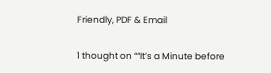Friendly, PDF & Email

1 thought on ““It’s a Minute before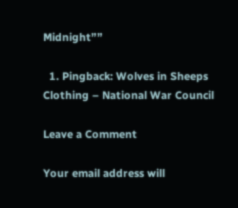Midnight””

  1. Pingback: Wolves in Sheeps Clothing – National War Council

Leave a Comment

Your email address will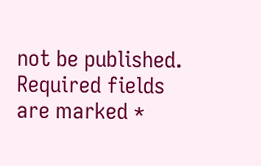not be published. Required fields are marked *